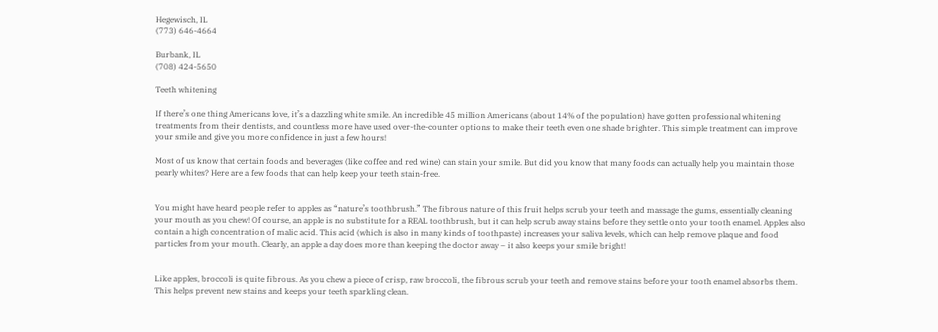Hegewisch, IL
(773) 646-4664

Burbank, IL
(708) 424-5650

Teeth whitening

If there’s one thing Americans love, it’s a dazzling white smile. An incredible 45 million Americans (about 14% of the population) have gotten professional whitening treatments from their dentists, and countless more have used over-the-counter options to make their teeth even one shade brighter. This simple treatment can improve your smile and give you more confidence in just a few hours!

Most of us know that certain foods and beverages (like coffee and red wine) can stain your smile. But did you know that many foods can actually help you maintain those pearly whites? Here are a few foods that can help keep your teeth stain-free.


You might have heard people refer to apples as “nature’s toothbrush.” The fibrous nature of this fruit helps scrub your teeth and massage the gums, essentially cleaning your mouth as you chew! Of course, an apple is no substitute for a REAL toothbrush, but it can help scrub away stains before they settle onto your tooth enamel. Apples also contain a high concentration of malic acid. This acid (which is also in many kinds of toothpaste) increases your saliva levels, which can help remove plaque and food particles from your mouth. Clearly, an apple a day does more than keeping the doctor away – it also keeps your smile bright!


Like apples, broccoli is quite fibrous. As you chew a piece of crisp, raw broccoli, the fibrous scrub your teeth and remove stains before your tooth enamel absorbs them. This helps prevent new stains and keeps your teeth sparkling clean.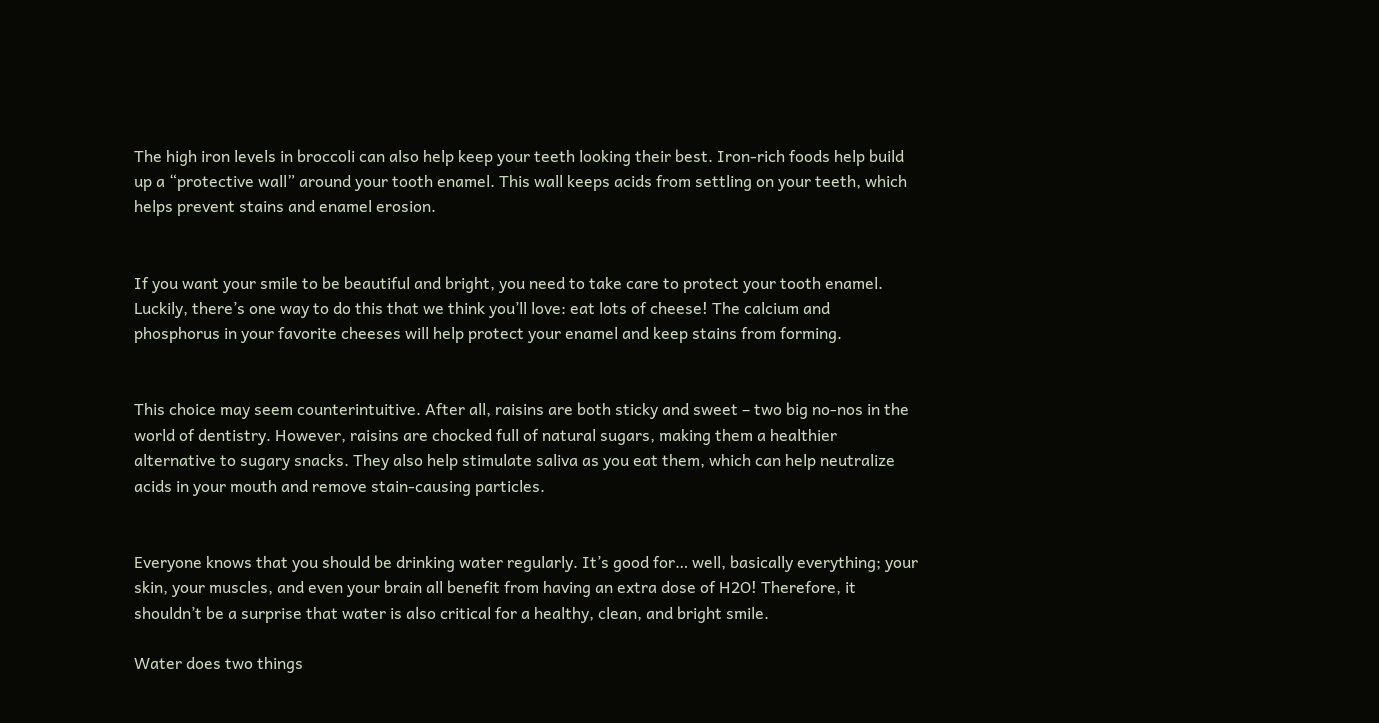The high iron levels in broccoli can also help keep your teeth looking their best. Iron-rich foods help build up a “protective wall” around your tooth enamel. This wall keeps acids from settling on your teeth, which helps prevent stains and enamel erosion.


If you want your smile to be beautiful and bright, you need to take care to protect your tooth enamel. Luckily, there’s one way to do this that we think you’ll love: eat lots of cheese! The calcium and phosphorus in your favorite cheeses will help protect your enamel and keep stains from forming.


This choice may seem counterintuitive. After all, raisins are both sticky and sweet – two big no-nos in the world of dentistry. However, raisins are chocked full of natural sugars, making them a healthier alternative to sugary snacks. They also help stimulate saliva as you eat them, which can help neutralize acids in your mouth and remove stain-causing particles.


Everyone knows that you should be drinking water regularly. It’s good for… well, basically everything; your skin, your muscles, and even your brain all benefit from having an extra dose of H2O! Therefore, it shouldn’t be a surprise that water is also critical for a healthy, clean, and bright smile.

Water does two things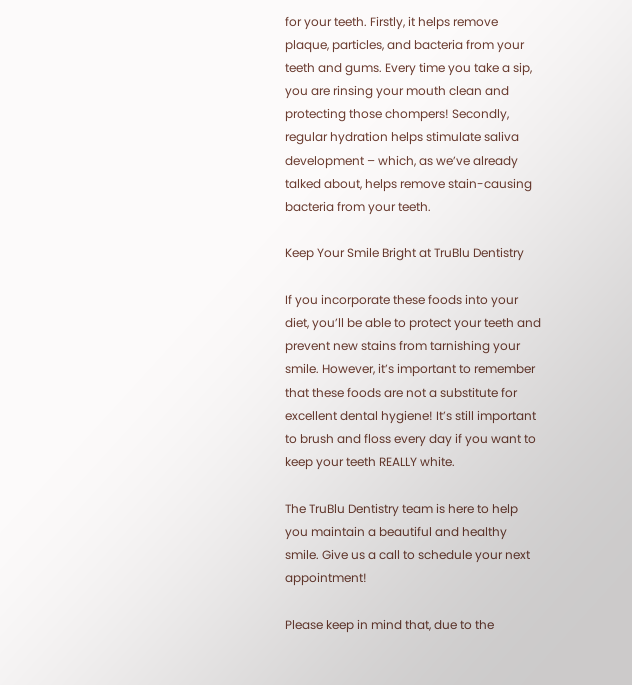for your teeth. Firstly, it helps remove plaque, particles, and bacteria from your teeth and gums. Every time you take a sip, you are rinsing your mouth clean and protecting those chompers! Secondly, regular hydration helps stimulate saliva development – which, as we’ve already talked about, helps remove stain-causing bacteria from your teeth.

Keep Your Smile Bright at TruBlu Dentistry

If you incorporate these foods into your diet, you’ll be able to protect your teeth and prevent new stains from tarnishing your smile. However, it’s important to remember that these foods are not a substitute for excellent dental hygiene! It’s still important to brush and floss every day if you want to keep your teeth REALLY white.

The TruBlu Dentistry team is here to help you maintain a beautiful and healthy smile. Give us a call to schedule your next appointment!

Please keep in mind that, due to the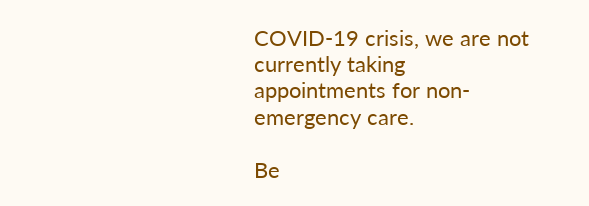COVID-19 crisis, we are not currently taking appointments for non-emergency care.

Be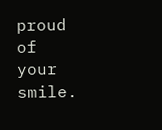proud of your smile.